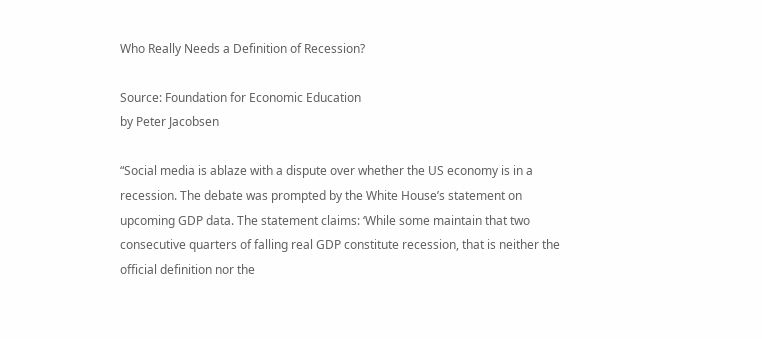Who Really Needs a Definition of Recession?

Source: Foundation for Economic Education
by Peter Jacobsen

“Social media is ablaze with a dispute over whether the US economy is in a recession. The debate was prompted by the White House’s statement on upcoming GDP data. The statement claims: ‘While some maintain that two consecutive quarters of falling real GDP constitute recession, that is neither the official definition nor the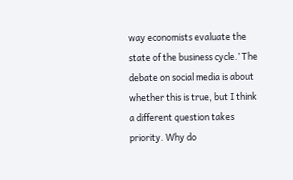way economists evaluate the state of the business cycle.’ The debate on social media is about whether this is true, but I think a different question takes priority. Why do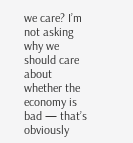we care? I’m not asking why we should care about whether the economy is bad — that’s obviously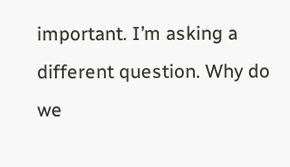important. I’m asking a different question. Why do we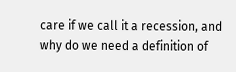care if we call it a recession, and why do we need a definition of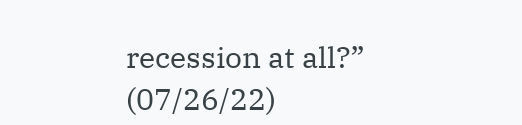recession at all?” (07/26/22)